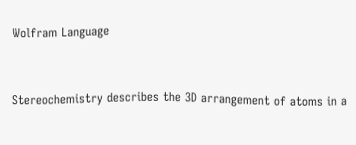Wolfram Language


Stereochemistry describes the 3D arrangement of atoms in a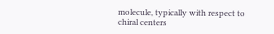molecule, typically with respect to chiral centers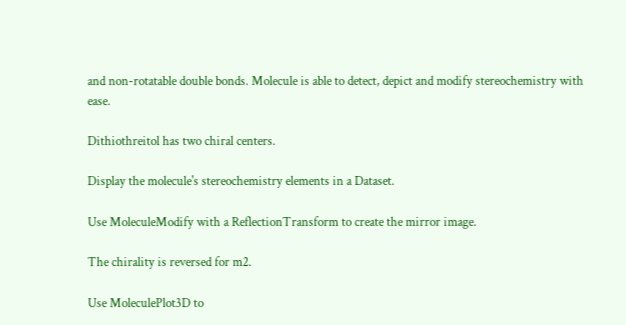and non-rotatable double bonds. Molecule is able to detect, depict and modify stereochemistry with ease.

Dithiothreitol has two chiral centers.

Display the molecule's stereochemistry elements in a Dataset.

Use MoleculeModify with a ReflectionTransform to create the mirror image.

The chirality is reversed for m2.

Use MoleculePlot3D to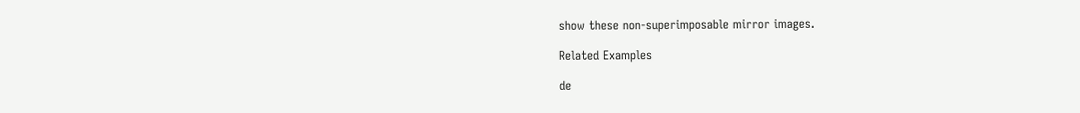show these non-superimposable mirror images.

Related Examples

de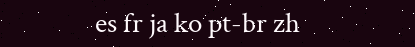es fr ja ko pt-br zh